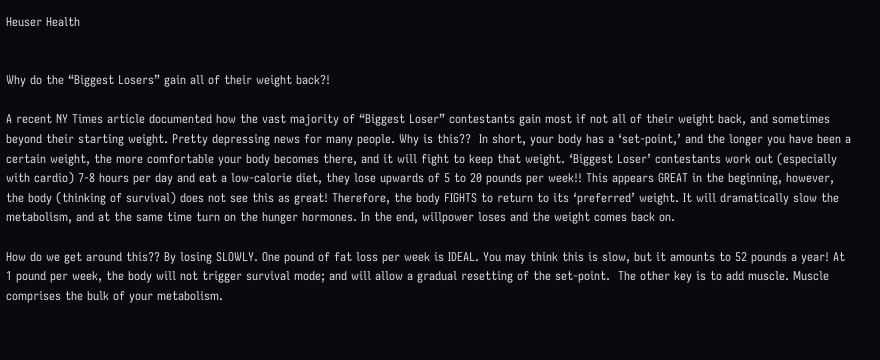Heuser Health


Why do the “Biggest Losers” gain all of their weight back?!

A recent NY Times article documented how the vast majority of “Biggest Loser” contestants gain most if not all of their weight back, and sometimes beyond their starting weight. Pretty depressing news for many people. Why is this??  In short, your body has a ‘set-point,’ and the longer you have been a certain weight, the more comfortable your body becomes there, and it will fight to keep that weight. ‘Biggest Loser’ contestants work out (especially with cardio) 7-8 hours per day and eat a low-calorie diet, they lose upwards of 5 to 20 pounds per week!! This appears GREAT in the beginning, however, the body (thinking of survival) does not see this as great! Therefore, the body FIGHTS to return to its ‘preferred’ weight. It will dramatically slow the metabolism, and at the same time turn on the hunger hormones. In the end, willpower loses and the weight comes back on.

How do we get around this?? By losing SLOWLY. One pound of fat loss per week is IDEAL. You may think this is slow, but it amounts to 52 pounds a year! At 1 pound per week, the body will not trigger survival mode; and will allow a gradual resetting of the set-point.  The other key is to add muscle. Muscle comprises the bulk of your metabolism.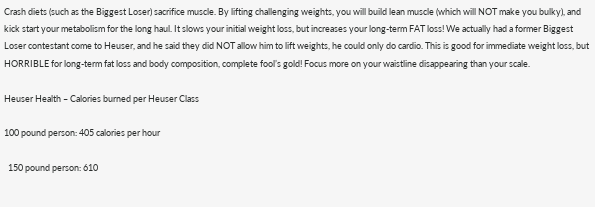Crash diets (such as the Biggest Loser) sacrifice muscle. By lifting challenging weights, you will build lean muscle (which will NOT make you bulky), and kick start your metabolism for the long haul. It slows your initial weight loss, but increases your long-term FAT loss! We actually had a former Biggest Loser contestant come to Heuser, and he said they did NOT allow him to lift weights, he could only do cardio. This is good for immediate weight loss, but HORRIBLE for long-term fat loss and body composition, complete fool’s gold! Focus more on your waistline disappearing than your scale.

Heuser Health – Calories burned per Heuser Class

100 pound person: 405 calories per hour

  150 pound person: 610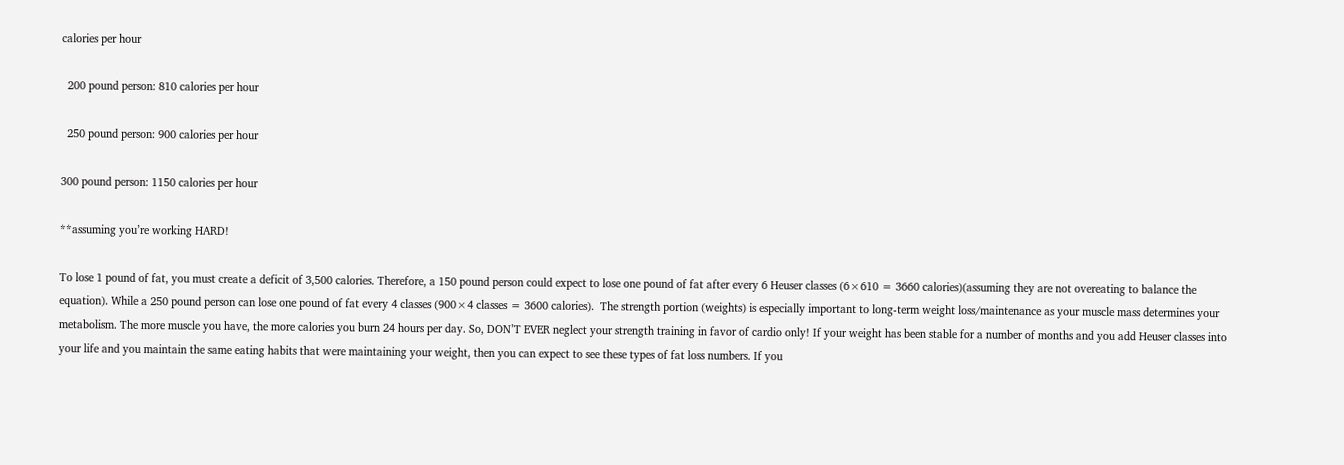calories per hour

  200 pound person: 810 calories per hour

  250 pound person: 900 calories per hour

300 pound person: 1150 calories per hour

**assuming you’re working HARD!

To lose 1 pound of fat, you must create a deficit of 3,500 calories. Therefore, a 150 pound person could expect to lose one pound of fat after every 6 Heuser classes (6×610 = 3660 calories)(assuming they are not overeating to balance the equation). While a 250 pound person can lose one pound of fat every 4 classes (900×4 classes = 3600 calories).  The strength portion (weights) is especially important to long-term weight loss/maintenance as your muscle mass determines your metabolism. The more muscle you have, the more calories you burn 24 hours per day. So, DON’T EVER neglect your strength training in favor of cardio only! If your weight has been stable for a number of months and you add Heuser classes into your life and you maintain the same eating habits that were maintaining your weight, then you can expect to see these types of fat loss numbers. If you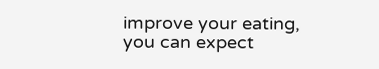improve your eating, you can expect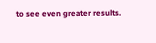to see even greater results.